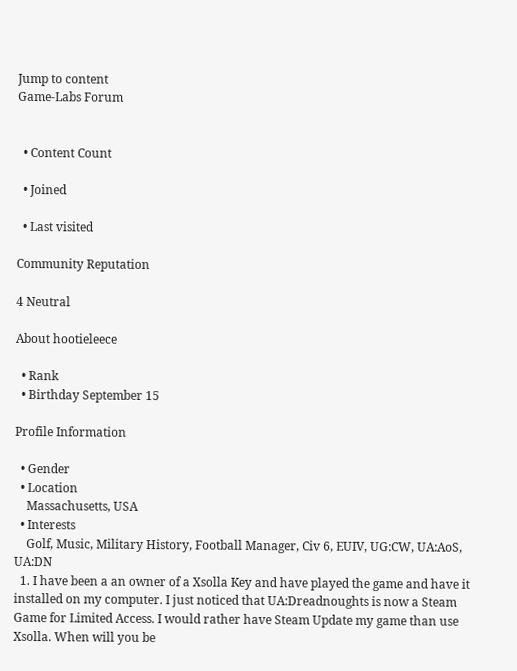Jump to content
Game-Labs Forum


  • Content Count

  • Joined

  • Last visited

Community Reputation

4 Neutral

About hootieleece

  • Rank
  • Birthday September 15

Profile Information

  • Gender
  • Location
    Massachusetts, USA
  • Interests
    Golf, Music, Military History, Football Manager, Civ 6, EUIV, UG:CW, UA:AoS, UA:DN
  1. I have been a an owner of a Xsolla Key and have played the game and have it installed on my computer. I just noticed that UA:Dreadnoughts is now a Steam Game for Limited Access. I would rather have Steam Update my game than use Xsolla. When will you be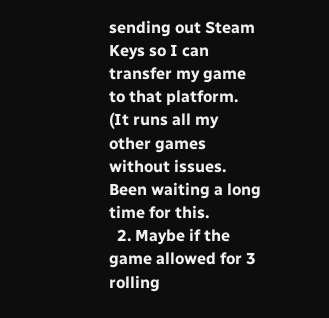sending out Steam Keys so I can transfer my game to that platform. (It runs all my other games without issues. Been waiting a long time for this.
  2. Maybe if the game allowed for 3 rolling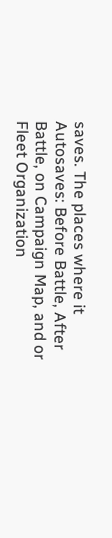saves. The places where it Autosaves: Before Battle, After Battle, on Campaign Map, and or Fleet Organization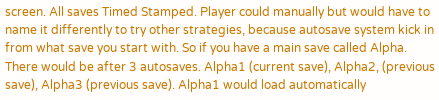screen. All saves Timed Stamped. Player could manually but would have to name it differently to try other strategies, because autosave system kick in from what save you start with. So if you have a main save called Alpha. There would be after 3 autosaves. Alpha1 (current save), Alpha2, (previous save), Alpha3 (previous save). Alpha1 would load automatically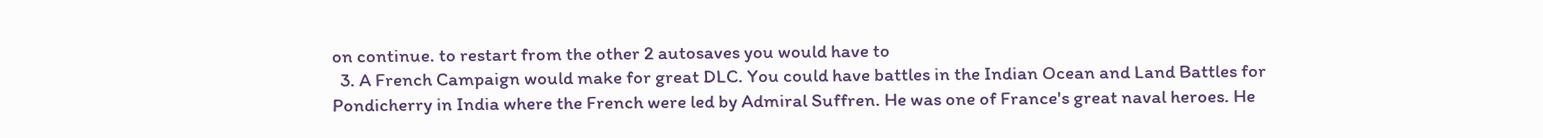on continue. to restart from the other 2 autosaves you would have to
  3. A French Campaign would make for great DLC. You could have battles in the Indian Ocean and Land Battles for Pondicherry in India where the French were led by Admiral Suffren. He was one of France's great naval heroes. He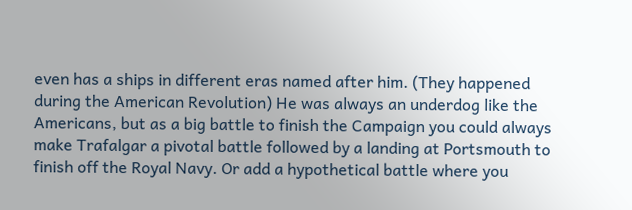even has a ships in different eras named after him. (They happened during the American Revolution) He was always an underdog like the Americans, but as a big battle to finish the Campaign you could always make Trafalgar a pivotal battle followed by a landing at Portsmouth to finish off the Royal Navy. Or add a hypothetical battle where you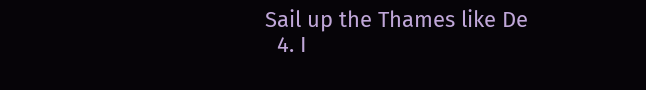Sail up the Thames like De
  4. I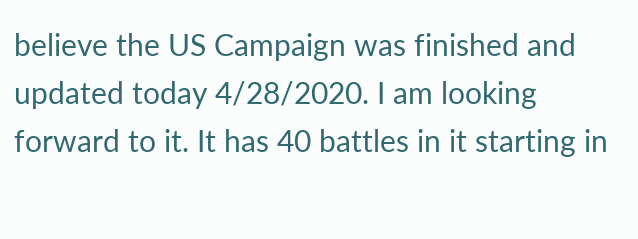believe the US Campaign was finished and updated today 4/28/2020. I am looking forward to it. It has 40 battles in it starting in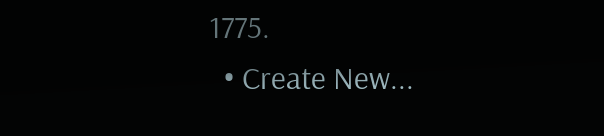1775.
  • Create New...